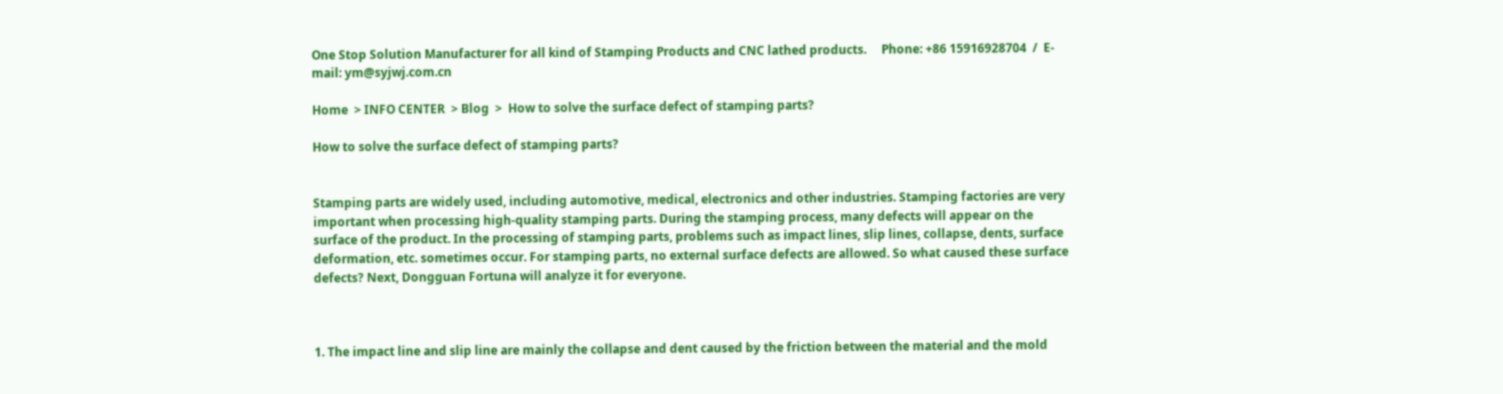One Stop Solution Manufacturer for all kind of Stamping Products and CNC lathed products.     Phone: +86 15916928704  /  E-mail: ym@syjwj.com.cn

Home  > INFO CENTER  > Blog  >  How to solve the surface defect of stamping parts?

How to solve the surface defect of stamping parts?


Stamping parts are widely used, including automotive, medical, electronics and other industries. Stamping factories are very important when processing high-quality stamping parts. During the stamping process, many defects will appear on the surface of the product. In the processing of stamping parts, problems such as impact lines, slip lines, collapse, dents, surface deformation, etc. sometimes occur. For stamping parts, no external surface defects are allowed. So what caused these surface defects? Next, Dongguan Fortuna will analyze it for everyone.



1. The impact line and slip line are mainly the collapse and dent caused by the friction between the material and the mold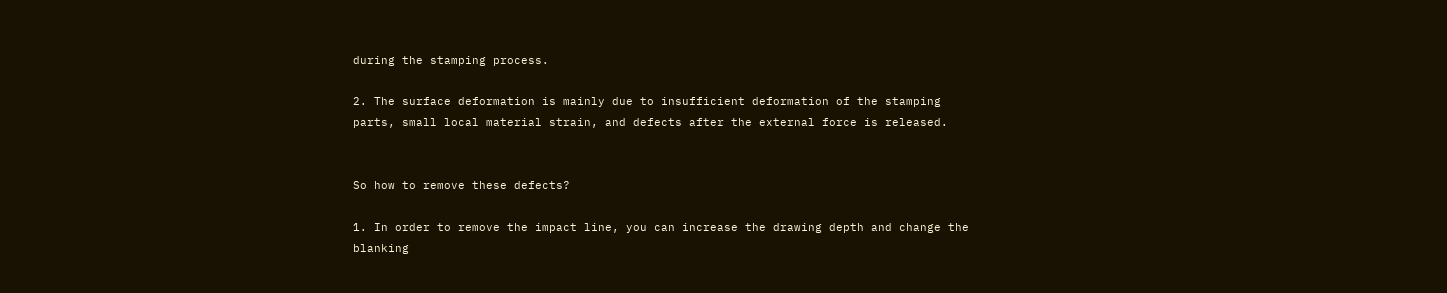during the stamping process.

2. The surface deformation is mainly due to insufficient deformation of the stamping parts, small local material strain, and defects after the external force is released.


So how to remove these defects?

1. In order to remove the impact line, you can increase the drawing depth and change the blanking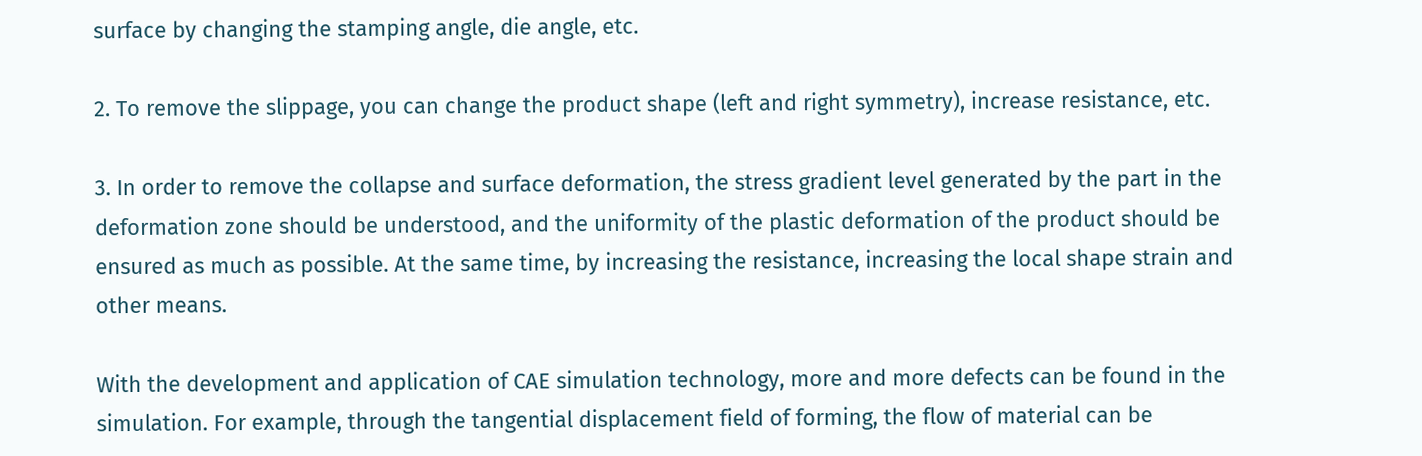surface by changing the stamping angle, die angle, etc.

2. To remove the slippage, you can change the product shape (left and right symmetry), increase resistance, etc.

3. In order to remove the collapse and surface deformation, the stress gradient level generated by the part in the deformation zone should be understood, and the uniformity of the plastic deformation of the product should be ensured as much as possible. At the same time, by increasing the resistance, increasing the local shape strain and other means.

With the development and application of CAE simulation technology, more and more defects can be found in the simulation. For example, through the tangential displacement field of forming, the flow of material can be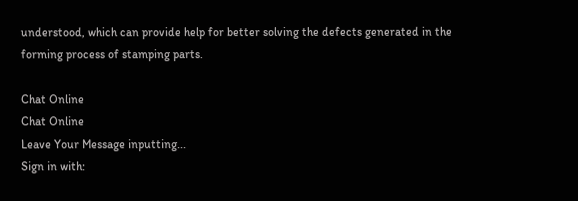understood, which can provide help for better solving the defects generated in the forming process of stamping parts.

Chat Online
Chat Online
Leave Your Message inputting...
Sign in with: